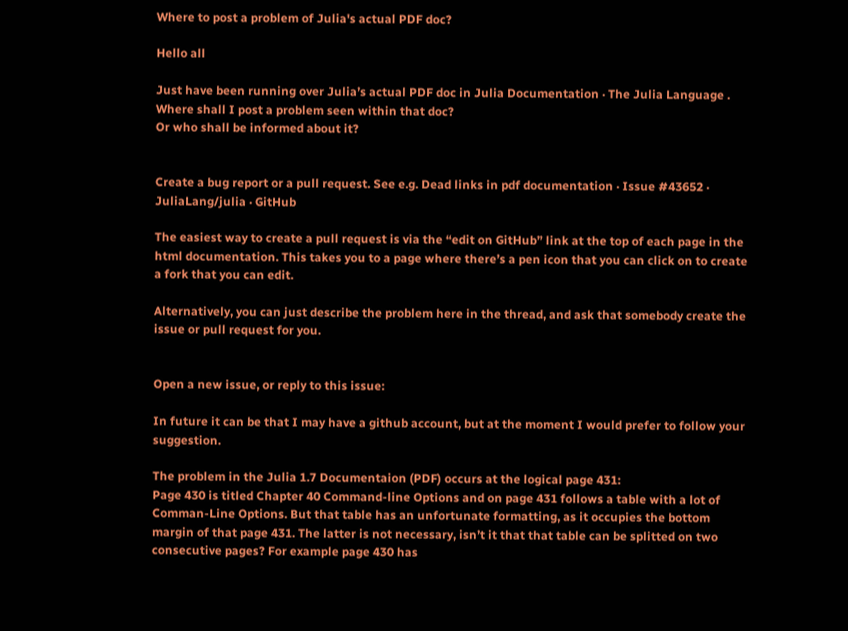Where to post a problem of Julia's actual PDF doc?

Hello all

Just have been running over Julia’s actual PDF doc in Julia Documentation · The Julia Language .
Where shall I post a problem seen within that doc?
Or who shall be informed about it?


Create a bug report or a pull request. See e.g. Dead links in pdf documentation · Issue #43652 · JuliaLang/julia · GitHub

The easiest way to create a pull request is via the “edit on GitHub” link at the top of each page in the html documentation. This takes you to a page where there’s a pen icon that you can click on to create a fork that you can edit.

Alternatively, you can just describe the problem here in the thread, and ask that somebody create the issue or pull request for you.


Open a new issue, or reply to this issue:

In future it can be that I may have a github account, but at the moment I would prefer to follow your suggestion.

The problem in the Julia 1.7 Documentaion (PDF) occurs at the logical page 431:
Page 430 is titled Chapter 40 Command-line Options and on page 431 follows a table with a lot of Comman-Line Options. But that table has an unfortunate formatting, as it occupies the bottom margin of that page 431. The latter is not necessary, isn’t it that that table can be splitted on two consecutive pages? For example page 430 has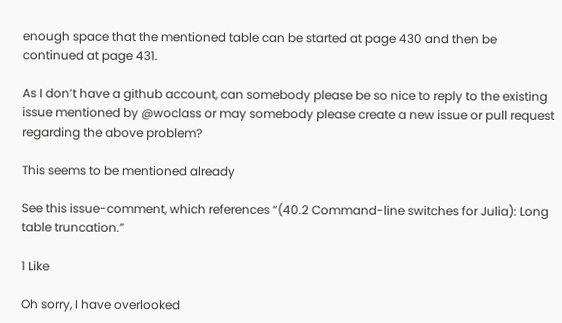enough space that the mentioned table can be started at page 430 and then be continued at page 431.

As I don’t have a github account, can somebody please be so nice to reply to the existing issue mentioned by @woclass or may somebody please create a new issue or pull request regarding the above problem?

This seems to be mentioned already

See this issue-comment, which references “(40.2 Command-line switches for Julia): Long table truncation.”

1 Like

Oh sorry, I have overlooked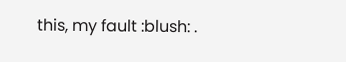this, my fault :blush: .